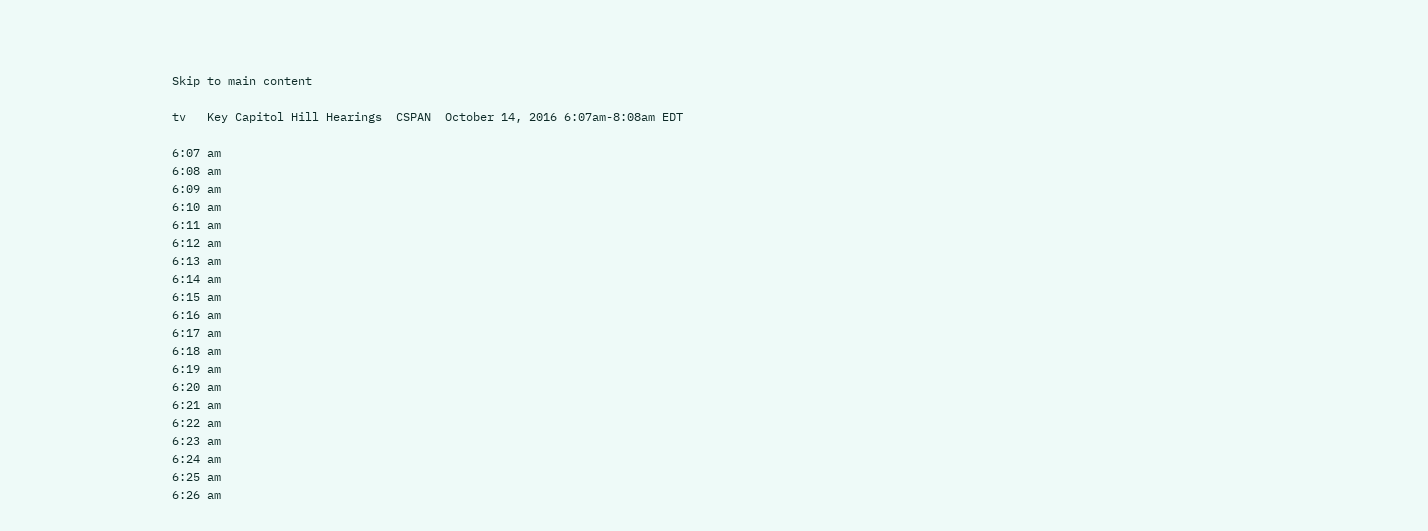Skip to main content

tv   Key Capitol Hill Hearings  CSPAN  October 14, 2016 6:07am-8:08am EDT

6:07 am
6:08 am
6:09 am
6:10 am
6:11 am
6:12 am
6:13 am
6:14 am
6:15 am
6:16 am
6:17 am
6:18 am
6:19 am
6:20 am
6:21 am
6:22 am
6:23 am
6:24 am
6:25 am
6:26 am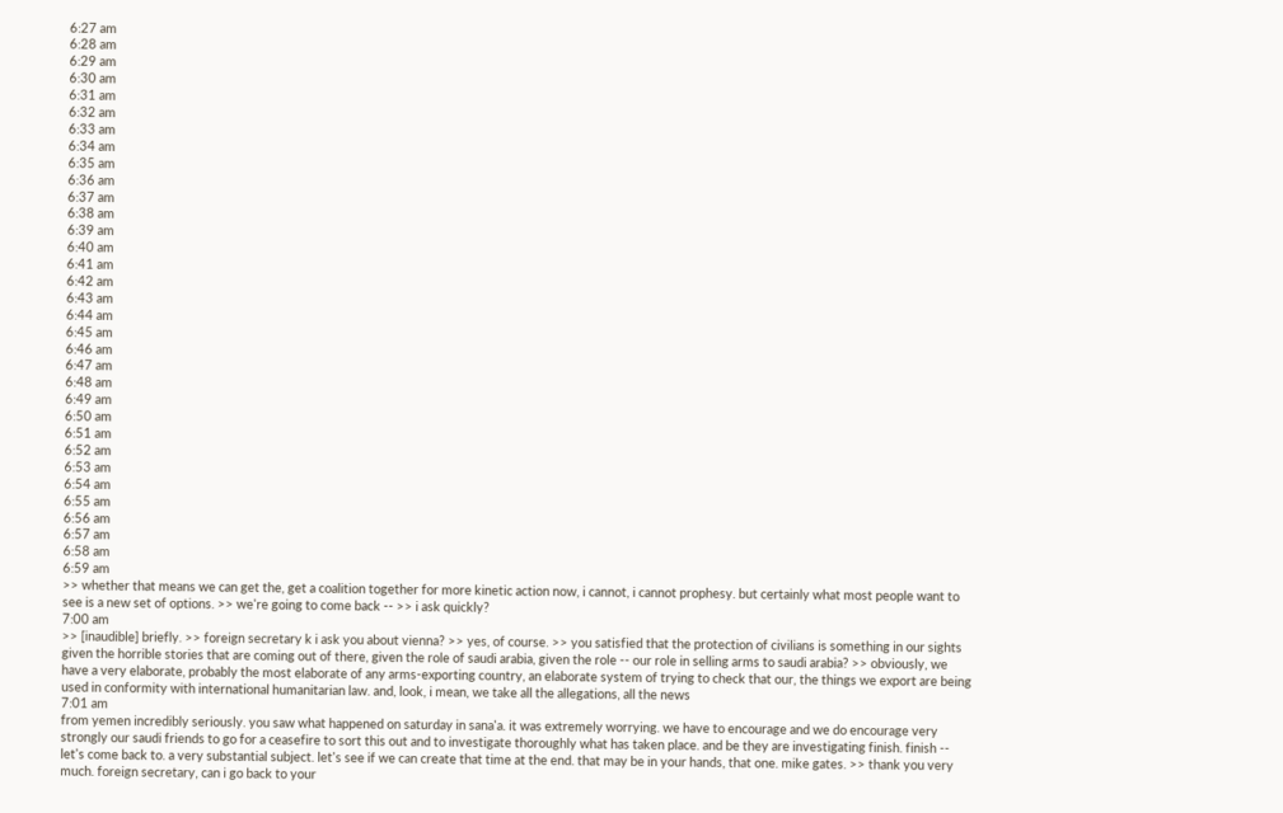6:27 am
6:28 am
6:29 am
6:30 am
6:31 am
6:32 am
6:33 am
6:34 am
6:35 am
6:36 am
6:37 am
6:38 am
6:39 am
6:40 am
6:41 am
6:42 am
6:43 am
6:44 am
6:45 am
6:46 am
6:47 am
6:48 am
6:49 am
6:50 am
6:51 am
6:52 am
6:53 am
6:54 am
6:55 am
6:56 am
6:57 am
6:58 am
6:59 am
>> whether that means we can get the, get a coalition together for more kinetic action now, i cannot, i cannot prophesy. but certainly what most people want to see is a new set of options. >> we're going to come back -- >> i ask quickly?
7:00 am
>> [inaudible] briefly. >> foreign secretary k i ask you about vienna? >> yes, of course. >> you satisfied that the protection of civilians is something in our sights given the horrible stories that are coming out of there, given the role of saudi arabia, given the role -- our role in selling arms to saudi arabia? >> obviously, we have a very elaborate, probably the most elaborate of any arms-exporting country, an elaborate system of trying to check that our, the things we export are being used in conformity with international humanitarian law. and, look, i mean, we take all the allegations, all the news
7:01 am
from yemen incredibly seriously. you saw what happened on saturday in sana'a. it was extremely worrying. we have to encourage and we do encourage very strongly our saudi friends to go for a ceasefire to sort this out and to investigate thoroughly what has taken place. and be they are investigating finish. finish -- let's come back to. a very substantial subject. let's see if we can create that time at the end. that may be in your hands, that one. mike gates. >> thank you very much. foreign secretary, can i go back to your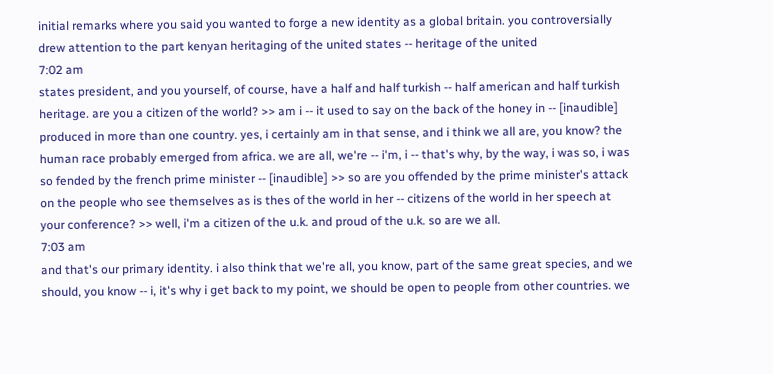initial remarks where you said you wanted to forge a new identity as a global britain. you controversially drew attention to the part kenyan heritaging of the united states -- heritage of the united
7:02 am
states president, and you yourself, of course, have a half and half turkish -- half american and half turkish heritage. are you a citizen of the world? >> am i -- it used to say on the back of the honey in -- [inaudible] produced in more than one country. yes, i certainly am in that sense, and i think we all are, you know? the human race probably emerged from africa. we are all, we're -- i'm, i -- that's why, by the way, i was so, i was so fended by the french prime minister -- [inaudible] >> so are you offended by the prime minister's attack on the people who see themselves as is thes of the world in her -- citizens of the world in her speech at your conference? >> well, i'm a citizen of the u.k. and proud of the u.k. so are we all.
7:03 am
and that's our primary identity. i also think that we're all, you know, part of the same great species, and we should, you know -- i, it's why i get back to my point, we should be open to people from other countries. we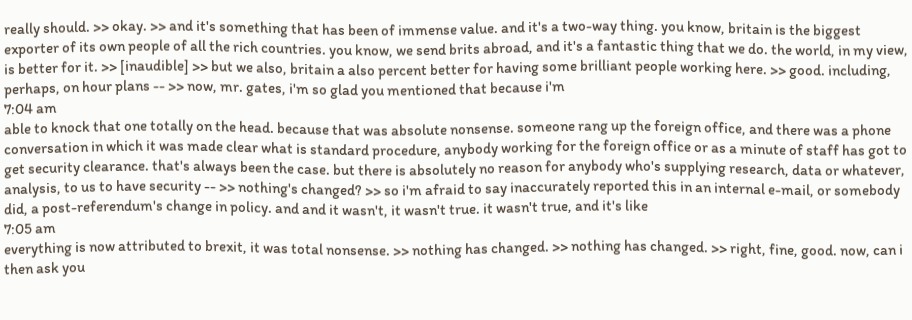really should. >> okay. >> and it's something that has been of immense value. and it's a two-way thing. you know, britain is the biggest exporter of its own people of all the rich countries. you know, we send brits abroad, and it's a fantastic thing that we do. the world, in my view, is better for it. >> [inaudible] >> but we also, britain a also percent better for having some brilliant people working here. >> good. including, perhaps, on hour plans -- >> now, mr. gates, i'm so glad you mentioned that because i'm
7:04 am
able to knock that one totally on the head. because that was absolute nonsense. someone rang up the foreign office, and there was a phone conversation in which it was made clear what is standard procedure, anybody working for the foreign office or as a minute of staff has got to get security clearance. that's always been the case. but there is absolutely no reason for anybody who's supplying research, data or whatever, analysis, to us to have security -- >> nothing's changed? >> so i'm afraid to say inaccurately reported this in an internal e-mail, or somebody did, a post-referendum's change in policy. and and it wasn't, it wasn't true. it wasn't true, and it's like
7:05 am
everything is now attributed to brexit, it was total nonsense. >> nothing has changed. >> nothing has changed. >> right, fine, good. now, can i then ask you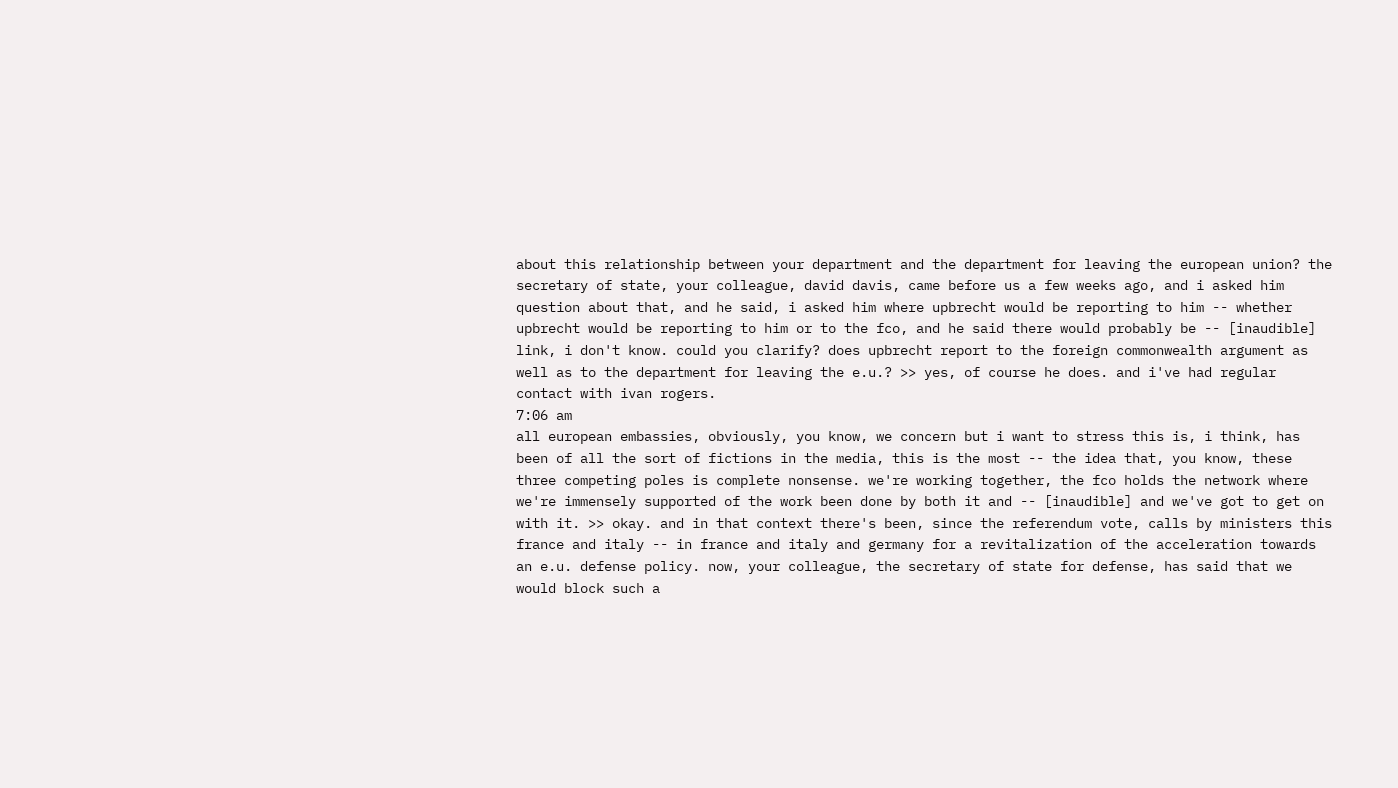about this relationship between your department and the department for leaving the european union? the secretary of state, your colleague, david davis, came before us a few weeks ago, and i asked him question about that, and he said, i asked him where upbrecht would be reporting to him -- whether upbrecht would be reporting to him or to the fco, and he said there would probably be -- [inaudible] link, i don't know. could you clarify? does upbrecht report to the foreign commonwealth argument as well as to the department for leaving the e.u.? >> yes, of course he does. and i've had regular contact with ivan rogers.
7:06 am
all european embassies, obviously, you know, we concern but i want to stress this is, i think, has been of all the sort of fictions in the media, this is the most -- the idea that, you know, these three competing poles is complete nonsense. we're working together, the fco holds the network where we're immensely supported of the work been done by both it and -- [inaudible] and we've got to get on with it. >> okay. and in that context there's been, since the referendum vote, calls by ministers this france and italy -- in france and italy and germany for a revitalization of the acceleration towards an e.u. defense policy. now, your colleague, the secretary of state for defense, has said that we would block such a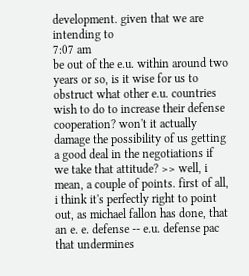development. given that we are intending to
7:07 am
be out of the e.u. within around two years or so, is it wise for us to obstruct what other e.u. countries wish to do to increase their defense cooperation? won't it actually damage the possibility of us getting a good deal in the negotiations if we take that attitude? >> well, i mean, a couple of points. first of all, i think it's perfectly right to point out, as michael fallon has done, that an e. e. defense -- e.u. defense pac that undermines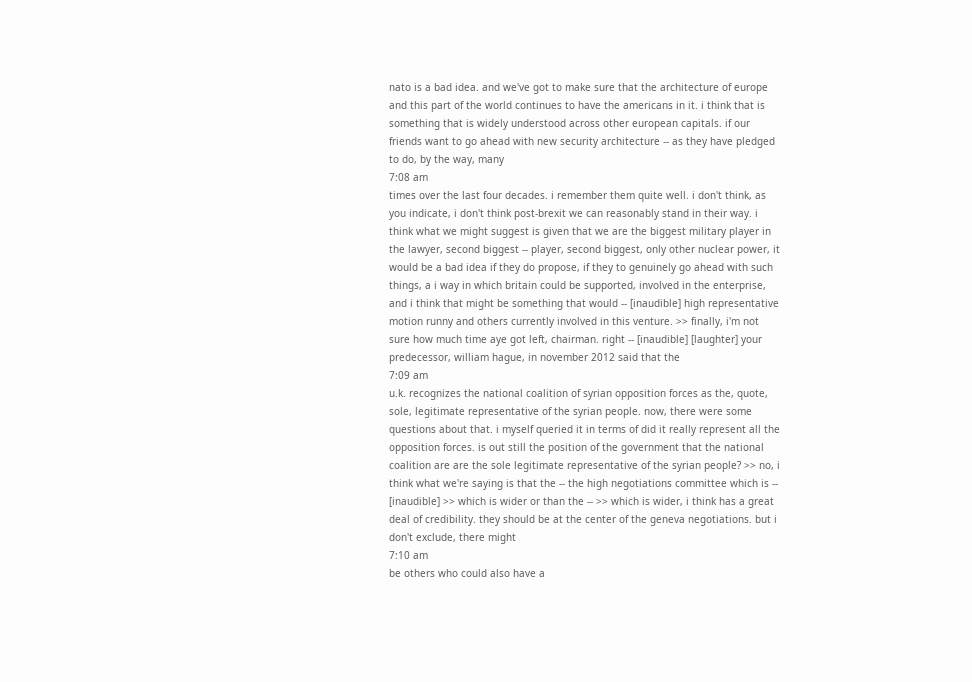nato is a bad idea. and we've got to make sure that the architecture of europe and this part of the world continues to have the americans in it. i think that is something that is widely understood across other european capitals. if our friends want to go ahead with new security architecture -- as they have pledged to do, by the way, many
7:08 am
times over the last four decades. i remember them quite well. i don't think, as you indicate, i don't think post-brexit we can reasonably stand in their way. i think what we might suggest is given that we are the biggest military player in the lawyer, second biggest -- player, second biggest, only other nuclear power, it would be a bad idea if they do propose, if they to genuinely go ahead with such things, a i way in which britain could be supported, involved in the enterprise, and i think that might be something that would -- [inaudible] high representative motion runny and others currently involved in this venture. >> finally, i'm not sure how much time aye got left, chairman. right -- [inaudible] [laughter] your predecessor, william hague, in november 2012 said that the
7:09 am
u.k. recognizes the national coalition of syrian opposition forces as the, quote, sole, legitimate representative of the syrian people. now, there were some questions about that. i myself queried it in terms of did it really represent all the opposition forces. is out still the position of the government that the national coalition are are the sole legitimate representative of the syrian people? >> no, i think what we're saying is that the -- the high negotiations committee which is -- [inaudible] >> which is wider or than the -- >> which is wider, i think has a great deal of credibility. they should be at the center of the geneva negotiations. but i don't exclude, there might
7:10 am
be others who could also have a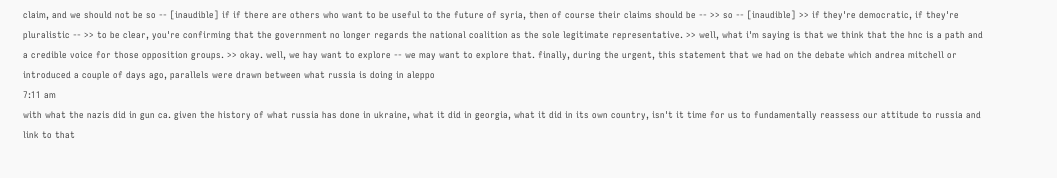claim, and we should not be so -- [inaudible] if if there are others who want to be useful to the future of syria, then of course their claims should be -- >> so -- [inaudible] >> if they're democratic, if they're pluralistic -- >> to be clear, you're confirming that the government no longer regards the national coalition as the sole legitimate representative. >> well, what i'm saying is that we think that the hnc is a path and a credible voice for those opposition groups. >> okay. well, we hay want to explore -- we may want to explore that. finally, during the urgent, this statement that we had on the debate which andrea mitchell or introduced a couple of days ago, parallels were drawn between what russia is doing in aleppo
7:11 am
with what the nazis did in gun ca. given the history of what russia has done in ukraine, what it did in georgia, what it did in its own country, isn't it time for us to fundamentally reassess our attitude to russia and link to that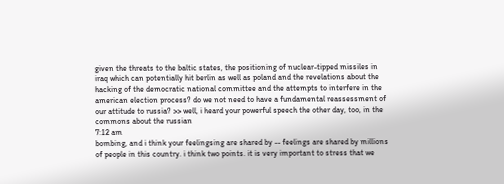given the threats to the baltic states, the positioning of nuclear-tipped missiles in iraq which can potentially hit berlin as well as poland and the revelations about the hacking of the democratic national committee and the attempts to interfere in the american election process? do we not need to have a fundamental reassessment of our attitude to russia? >> well, i heard your powerful speech the other day, too, in the commons about the russian
7:12 am
bombing, and i think your feelingsing are shared by -- feelings are shared by millions of people in this country. i think two points. it is very important to stress that we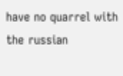have no quarrel with the russian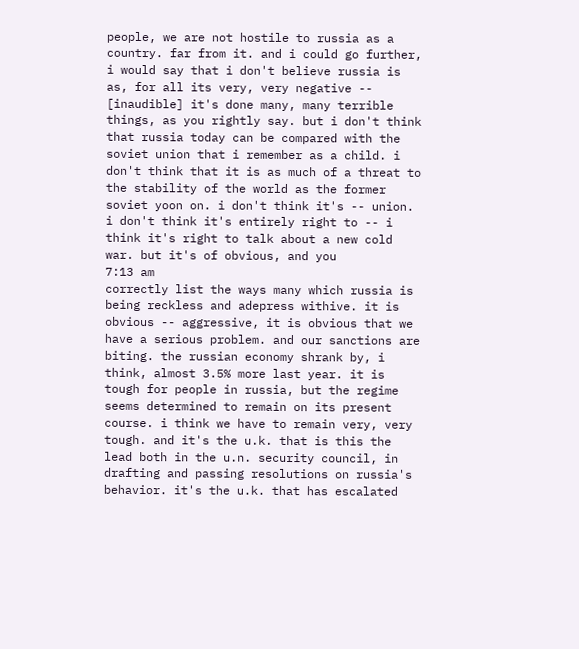people, we are not hostile to russia as a country. far from it. and i could go further, i would say that i don't believe russia is as, for all its very, very negative -- [inaudible] it's done many, many terrible things, as you rightly say. but i don't think that russia today can be compared with the soviet union that i remember as a child. i don't think that it is as much of a threat to the stability of the world as the former soviet yoon on. i don't think it's -- union. i don't think it's entirely right to -- i think it's right to talk about a new cold war. but it's of obvious, and you
7:13 am
correctly list the ways many which russia is being reckless and adepress withive. it is obvious -- aggressive, it is obvious that we have a serious problem. and our sanctions are biting. the russian economy shrank by, i think, almost 3.5% more last year. it is tough for people in russia, but the regime seems determined to remain on its present course. i think we have to remain very, very tough. and it's the u.k. that is this the lead both in the u.n. security council, in drafting and passing resolutions on russia's behavior. it's the u.k. that has escalated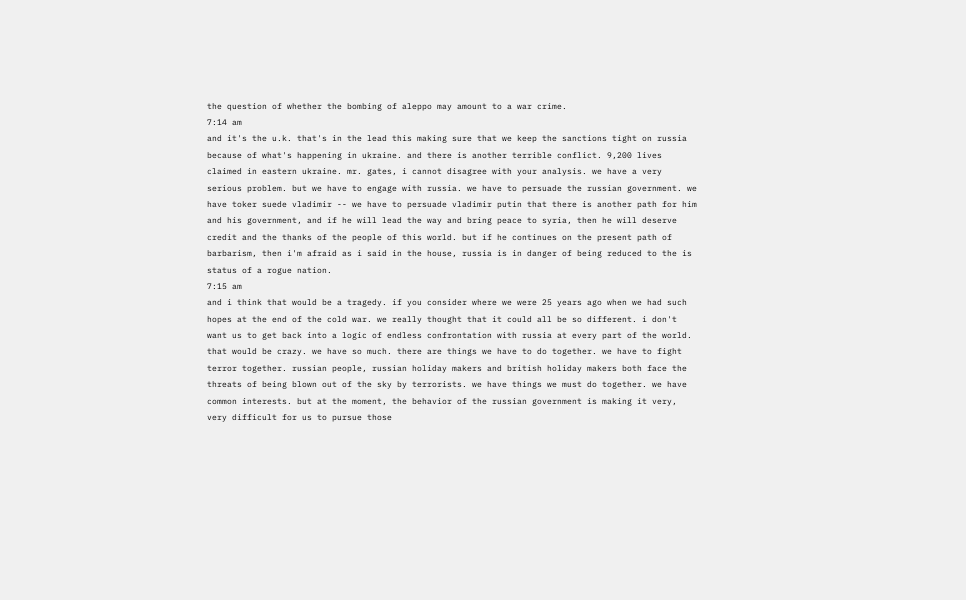the question of whether the bombing of aleppo may amount to a war crime.
7:14 am
and it's the u.k. that's in the lead this making sure that we keep the sanctions tight on russia because of what's happening in ukraine. and there is another terrible conflict. 9,200 lives claimed in eastern ukraine. mr. gates, i cannot disagree with your analysis. we have a very serious problem. but we have to engage with russia. we have to persuade the russian government. we have toker suede vladimir -- we have to persuade vladimir putin that there is another path for him and his government, and if he will lead the way and bring peace to syria, then he will deserve credit and the thanks of the people of this world. but if he continues on the present path of barbarism, then i'm afraid as i said in the house, russia is in danger of being reduced to the is status of a rogue nation.
7:15 am
and i think that would be a tragedy. if you consider where we were 25 years ago when we had such hopes at the end of the cold war. we really thought that it could all be so different. i don't want us to get back into a logic of endless confrontation with russia at every part of the world. that would be crazy. we have so much. there are things we have to do together. we have to fight terror together. russian people, russian holiday makers and british holiday makers both face the threats of being blown out of the sky by terrorists. we have things we must do together. we have common interests. but at the moment, the behavior of the russian government is making it very, very difficult for us to pursue those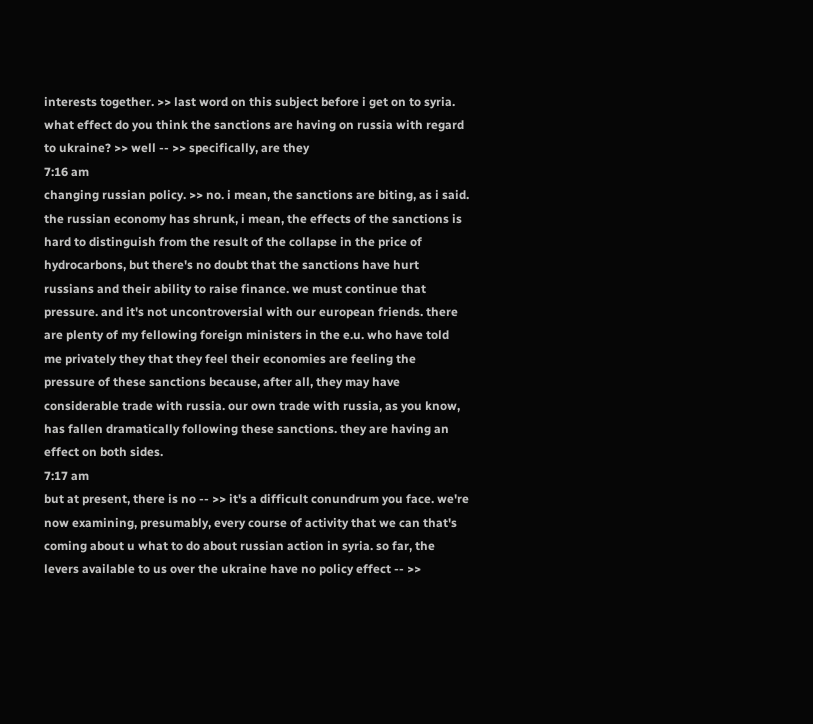interests together. >> last word on this subject before i get on to syria. what effect do you think the sanctions are having on russia with regard to ukraine? >> well -- >> specifically, are they
7:16 am
changing russian policy. >> no. i mean, the sanctions are biting, as i said. the russian economy has shrunk, i mean, the effects of the sanctions is hard to distinguish from the result of the collapse in the price of hydrocarbons, but there's no doubt that the sanctions have hurt russians and their ability to raise finance. we must continue that pressure. and it's not uncontroversial with our european friends. there are plenty of my fellowing foreign ministers in the e.u. who have told me privately they that they feel their economies are feeling the pressure of these sanctions because, after all, they may have considerable trade with russia. our own trade with russia, as you know, has fallen dramatically following these sanctions. they are having an effect on both sides.
7:17 am
but at present, there is no -- >> it's a difficult conundrum you face. we're now examining, presumably, every course of activity that we can that's coming about u what to do about russian action in syria. so far, the levers available to us over the ukraine have no policy effect -- >>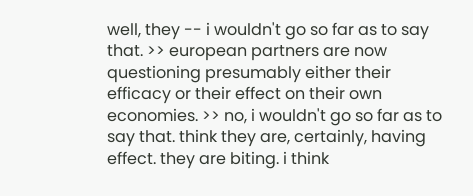well, they -- i wouldn't go so far as to say that. >> european partners are now questioning presumably either their efficacy or their effect on their own economies. >> no, i wouldn't go so far as to say that. think they are, certainly, having effect. they are biting. i think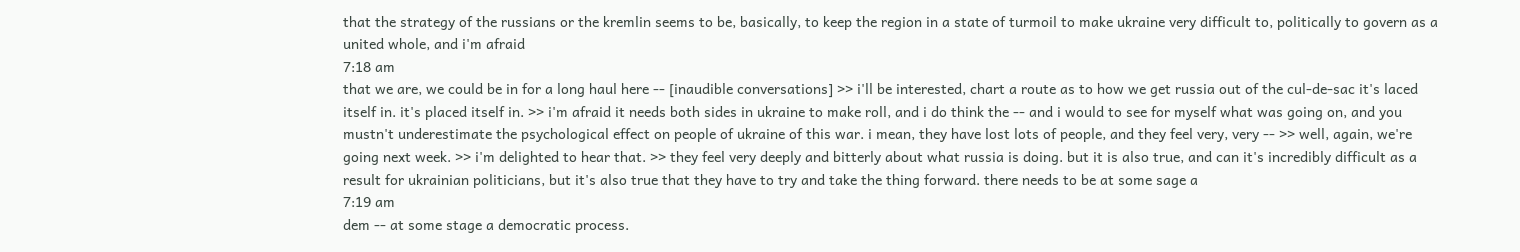that the strategy of the russians or the kremlin seems to be, basically, to keep the region in a state of turmoil to make ukraine very difficult to, politically to govern as a united whole, and i'm afraid
7:18 am
that we are, we could be in for a long haul here -- [inaudible conversations] >> i'll be interested, chart a route as to how we get russia out of the cul-de-sac it's laced itself in. it's placed itself in. >> i'm afraid it needs both sides in ukraine to make roll, and i do think the -- and i would to see for myself what was going on, and you mustn't underestimate the psychological effect on people of ukraine of this war. i mean, they have lost lots of people, and they feel very, very -- >> well, again, we're going next week. >> i'm delighted to hear that. >> they feel very deeply and bitterly about what russia is doing. but it is also true, and can it's incredibly difficult as a result for ukrainian politicians, but it's also true that they have to try and take the thing forward. there needs to be at some sage a
7:19 am
dem -- at some stage a democratic process.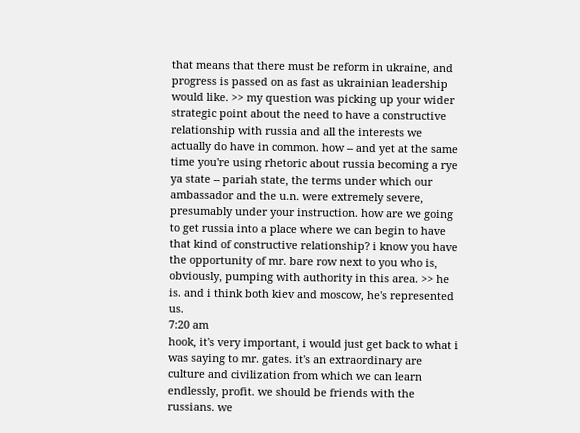that means that there must be reform in ukraine, and progress is passed on as fast as ukrainian leadership would like. >> my question was picking up your wider strategic point about the need to have a constructive relationship with russia and all the interests we actually do have in common. how -- and yet at the same time you're using rhetoric about russia becoming a rye ya state -- pariah state, the terms under which our ambassador and the u.n. were extremely severe, presumably under your instruction. how are we going to get russia into a place where we can begin to have that kind of constructive relationship? i know you have the opportunity of mr. bare row next to you who is, obviously, pumping with authority in this area. >> he is. and i think both kiev and moscow, he's represented us.
7:20 am
hook, it's very important, i would just get back to what i was saying to mr. gates. it's an extraordinary are culture and civilization from which we can learn endlessly, profit. we should be friends with the russians. we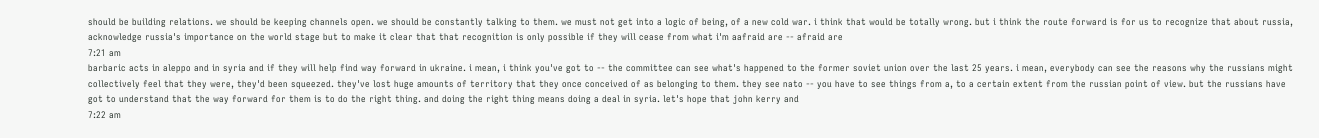should be building relations. we should be keeping channels open. we should be constantly talking to them. we must not get into a logic of being, of a new cold war. i think that would be totally wrong. but i think the route forward is for us to recognize that about russia, acknowledge russia's importance on the world stage but to make it clear that that recognition is only possible if they will cease from what i'm aafraid are -- afraid are
7:21 am
barbaric acts in aleppo and in syria and if they will help find way forward in ukraine. i mean, i think you've got to -- the committee can see what's happened to the former soviet union over the last 25 years. i mean, everybody can see the reasons why the russians might collectively feel that they were, they'd been squeezed. they've lost huge amounts of territory that they once conceived of as belonging to them. they see nato -- you have to see things from a, to a certain extent from the russian point of view. but the russians have got to understand that the way forward for them is to do the right thing. and doing the right thing means doing a deal in syria. let's hope that john kerry and
7:22 am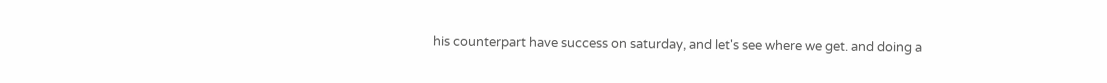his counterpart have success on saturday, and let's see where we get. and doing a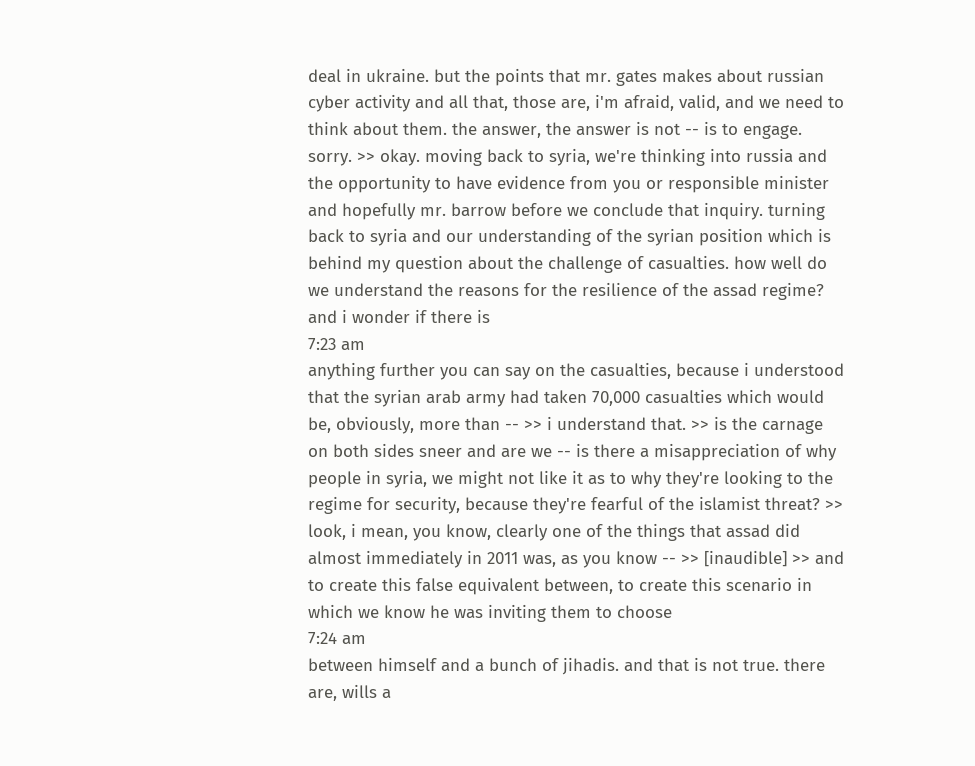deal in ukraine. but the points that mr. gates makes about russian cyber activity and all that, those are, i'm afraid, valid, and we need to think about them. the answer, the answer is not -- is to engage. sorry. >> okay. moving back to syria, we're thinking into russia and the opportunity to have evidence from you or responsible minister and hopefully mr. barrow before we conclude that inquiry. turning back to syria and our understanding of the syrian position which is behind my question about the challenge of casualties. how well do we understand the reasons for the resilience of the assad regime? and i wonder if there is
7:23 am
anything further you can say on the casualties, because i understood that the syrian arab army had taken 70,000 casualties which would be, obviously, more than -- >> i understand that. >> is the carnage on both sides sneer and are we -- is there a misappreciation of why people in syria, we might not like it as to why they're looking to the regime for security, because they're fearful of the islamist threat? >> look, i mean, you know, clearly one of the things that assad did almost immediately in 2011 was, as you know -- >> [inaudible] >> and to create this false equivalent between, to create this scenario in which we know he was inviting them to choose
7:24 am
between himself and a bunch of jihadis. and that is not true. there are, wills a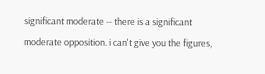significant moderate -- there is a significant moderate opposition. i can't give you the figures,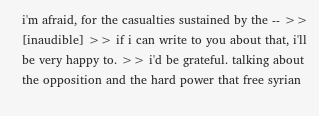i'm afraid, for the casualties sustained by the -- >> [inaudible] >> if i can write to you about that, i'll be very happy to. >> i'd be grateful. talking about the opposition and the hard power that free syrian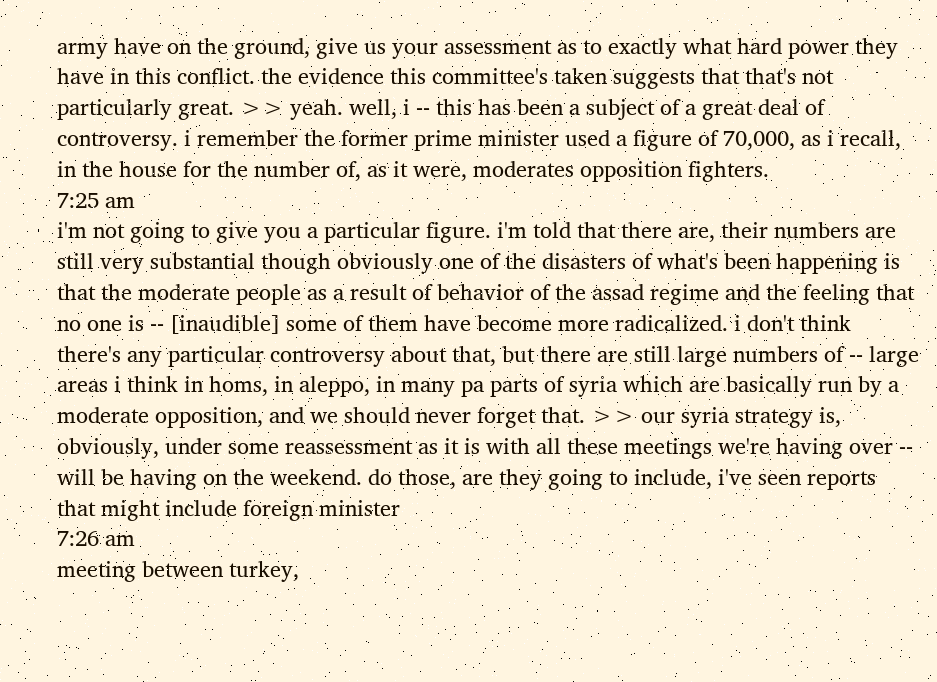army have on the ground, give us your assessment as to exactly what hard power they have in this conflict. the evidence this committee's taken suggests that that's not particularly great. >> yeah. well, i -- this has been a subject of a great deal of controversy. i remember the former prime minister used a figure of 70,000, as i recall, in the house for the number of, as it were, moderates opposition fighters.
7:25 am
i'm not going to give you a particular figure. i'm told that there are, their numbers are still very substantial though obviously one of the disasters of what's been happening is that the moderate people as a result of behavior of the assad regime and the feeling that no one is -- [inaudible] some of them have become more radicalized. i don't think there's any particular controversy about that, but there are still large numbers of -- large areas i think in homs, in aleppo, in many pa parts of syria which are basically run by a moderate opposition, and we should never forget that. >> our syria strategy is, obviously, under some reassessment as it is with all these meetings we're having over -- will be having on the weekend. do those, are they going to include, i've seen reports that might include foreign minister
7:26 am
meeting between turkey,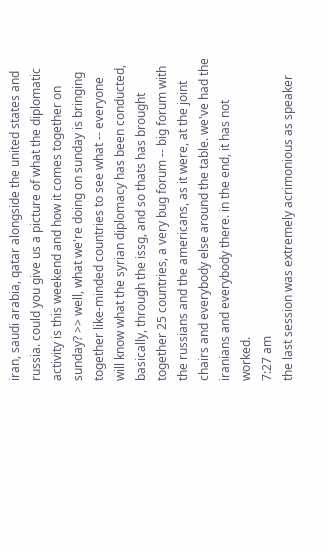iran, saudi arabia, qatar alongside the united states and russia. could you give us a picture of what the diplomatic activity is this weekend and how it comes together on sunday? >> well, what we're doing on sunday is bringing together like-minded countries to see what -- everyone will know what the syrian diplomacy has been conducted, basically, through the issg, and so thats has brought together 25 countries, a very bug forum -- big forum with the russians and the americans, as it were, at the joint chairs and everybody else around the table. we've had the iranians and everybody there. in the end, it has not worked.
7:27 am
the last session was extremely acrimonious as speaker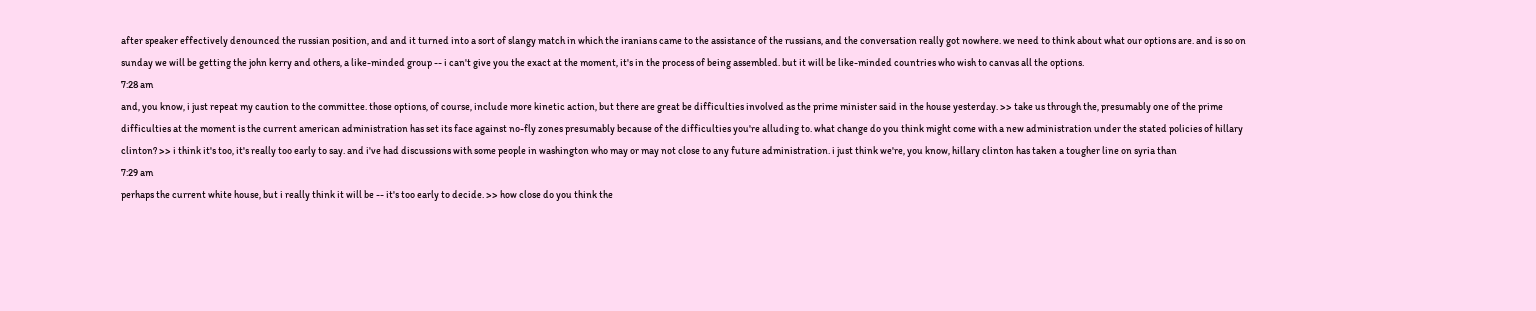after speaker effectively denounced the russian position, and and it turned into a sort of slangy match in which the iranians came to the assistance of the russians, and the conversation really got nowhere. we need to think about what our options are. and is so on sunday we will be getting the john kerry and others, a like-minded group -- i can't give you the exact at the moment, it's in the process of being assembled. but it will be like-minded countries who wish to canvas all the options.
7:28 am
and, you know, i just repeat my caution to the committee. those options, of course, include more kinetic action, but there are great be difficulties involved as the prime minister said in the house yesterday. >> take us through the, presumably one of the prime difficulties at the moment is the current american administration has set its face against no-fly zones presumably because of the difficulties you're alluding to. what change do you think might come with a new administration under the stated policies of hillary clinton? >> i think it's too, it's really too early to say. and i've had discussions with some people in washington who may or may not close to any future administration. i just think we're, you know, hillary clinton has taken a tougher line on syria than
7:29 am
perhaps the current white house, but i really think it will be -- it's too early to decide. >> how close do you think the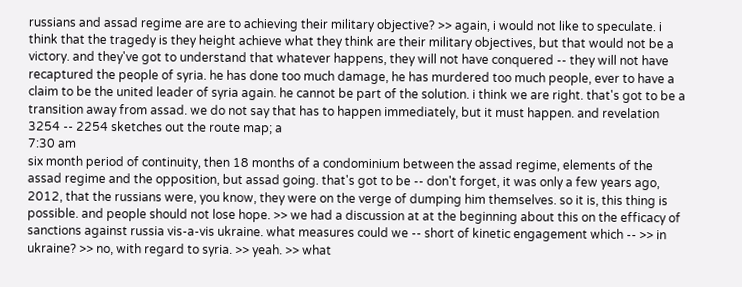russians and assad regime are are to achieving their military objective? >> again, i would not like to speculate. i think that the tragedy is they height achieve what they think are their military objectives, but that would not be a victory. and they've got to understand that whatever happens, they will not have conquered -- they will not have recaptured the people of syria. he has done too much damage, he has murdered too much people, ever to have a claim to be the united leader of syria again. he cannot be part of the solution. i think we are right. that's got to be a transition away from assad. we do not say that has to happen immediately, but it must happen. and revelation 3254 -- 2254 sketches out the route map; a
7:30 am
six month period of continuity, then 18 months of a condominium between the assad regime, elements of the assad regime and the opposition, but assad going. that's got to be -- don't forget, it was only a few years ago, 2012, that the russians were, you know, they were on the verge of dumping him themselves. so it is, this thing is possible. and people should not lose hope. >> we had a discussion at at the beginning about this on the efficacy of sanctions against russia vis-a-vis ukraine. what measures could we -- short of kinetic engagement which -- >> in ukraine? >> no, with regard to syria. >> yeah. >> what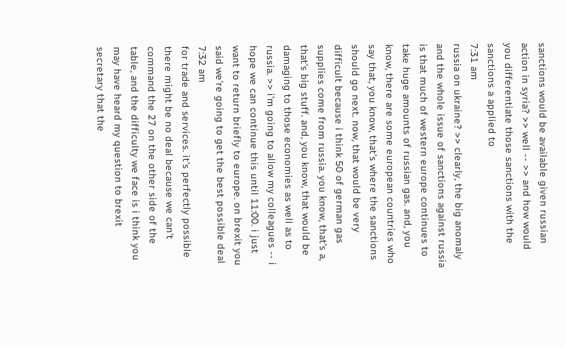sanctions would be available given russian action in syria? >> well -- >> and how would you differentiate those sanctions with the sanctions a applied to
7:31 am
russia on ukraine? >> clearly, the big anomaly and the whole issue of sanctions against russia is that much of western europe continues to take huge amounts of russian gas. and, you know, there are some european countries who say that, you know, that's where the sanctions should go next. now, that would be very difficult because i think 50 of german gas supplies come from russia. you know, that's a, that's big stuff. and, you know, that would be damaging to those economies as well as to russia. >> i'm going to allow my colleagues -- i hope we can continue this until 11:00. i just want to return briefly to europe. on brexit you said we're going to get the best possible deal
7:32 am
for trade and services. it's perfectly possible there might be no deal because we can't command the 27 on the other side of the table, and the difficulty we face is i think you may have heard my question to brexit secretary that the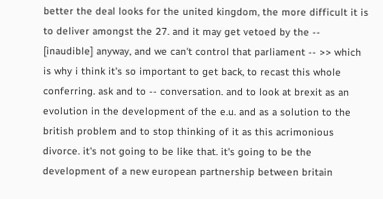better the deal looks for the united kingdom, the more difficult it is to deliver amongst the 27. and it may get vetoed by the -- [inaudible] anyway, and we can't control that parliament -- >> which is why i think it's so important to get back, to recast this whole conferring. ask and to -- conversation. and to look at brexit as an evolution in the development of the e.u. and as a solution to the british problem and to stop thinking of it as this acrimonious divorce. it's not going to be like that. it's going to be the development of a new european partnership between britain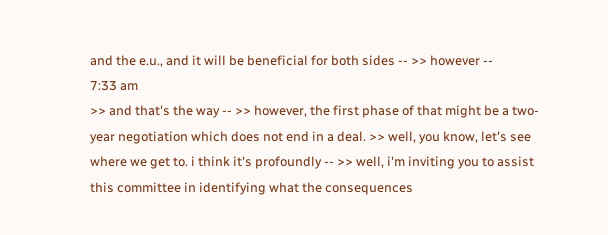and the e.u., and it will be beneficial for both sides -- >> however --
7:33 am
>> and that's the way -- >> however, the first phase of that might be a two-year negotiation which does not end in a deal. >> well, you know, let's see where we get to. i think it's profoundly -- >> well, i'm inviting you to assist this committee in identifying what the consequences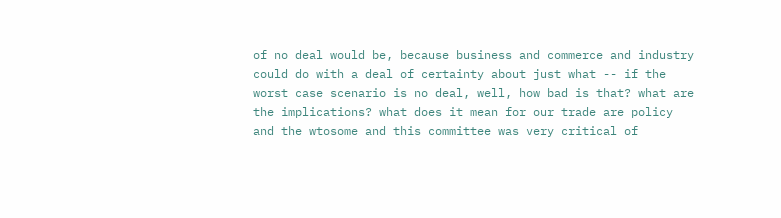of no deal would be, because business and commerce and industry could do with a deal of certainty about just what -- if the worst case scenario is no deal, well, how bad is that? what are the implications? what does it mean for our trade are policy and the wtosome and this committee was very critical of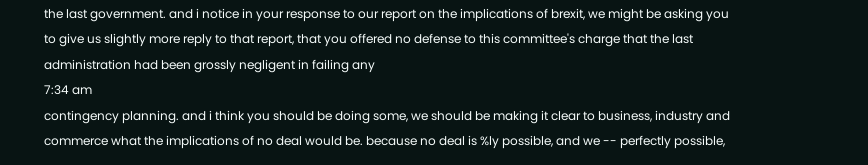the last government. and i notice in your response to our report on the implications of brexit, we might be asking you to give us slightly more reply to that report, that you offered no defense to this committee's charge that the last administration had been grossly negligent in failing any
7:34 am
contingency planning. and i think you should be doing some, we should be making it clear to business, industry and commerce what the implications of no deal would be. because no deal is %ly possible, and we -- perfectly possible,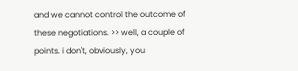and we cannot control the outcome of these negotiations. >> well, a couple of points. i don't, obviously, you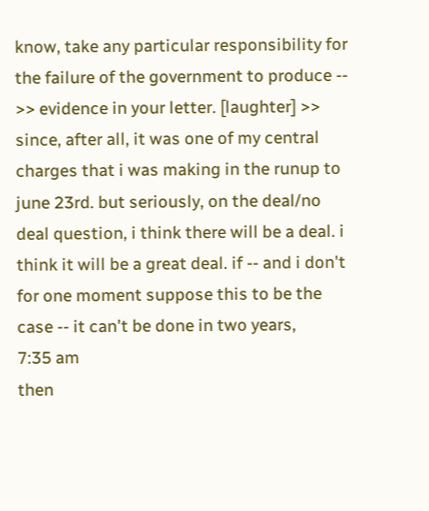know, take any particular responsibility for the failure of the government to produce -- >> evidence in your letter. [laughter] >> since, after all, it was one of my central charges that i was making in the runup to june 23rd. but seriously, on the deal/no deal question, i think there will be a deal. i think it will be a great deal. if -- and i don't for one moment suppose this to be the case -- it can't be done in two years,
7:35 am
then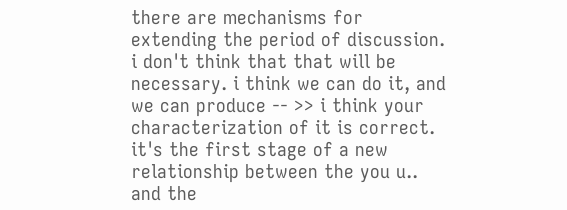there are mechanisms for extending the period of discussion. i don't think that that will be necessary. i think we can do it, and we can produce -- >> i think your characterization of it is correct. it's the first stage of a new relationship between the you u.. and the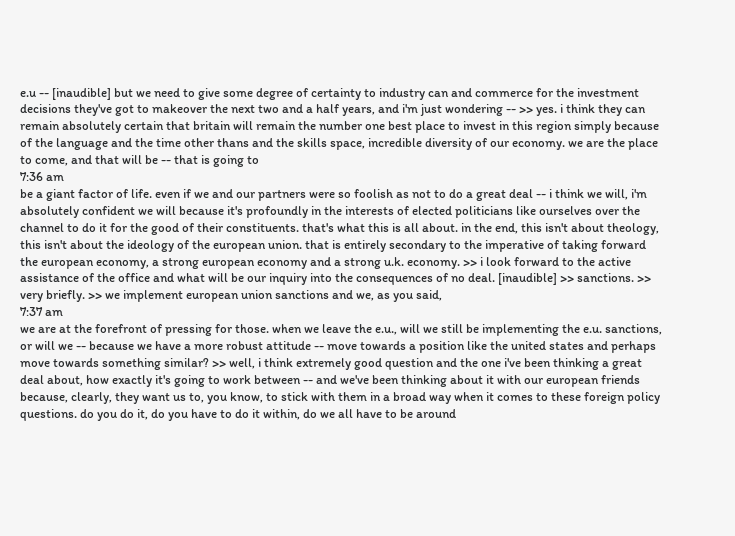e.u -- [inaudible] but we need to give some degree of certainty to industry can and commerce for the investment decisions they've got to makeover the next two and a half years, and i'm just wondering -- >> yes. i think they can remain absolutely certain that britain will remain the number one best place to invest in this region simply because of the language and the time other thans and the skills space, incredible diversity of our economy. we are the place to come, and that will be -- that is going to
7:36 am
be a giant factor of life. even if we and our partners were so foolish as not to do a great deal -- i think we will, i'm absolutely confident we will because it's profoundly in the interests of elected politicians like ourselves over the channel to do it for the good of their constituents. that's what this is all about. in the end, this isn't about theology, this isn't about the ideology of the european union. that is entirely secondary to the imperative of taking forward the european economy, a strong european economy and a strong u.k. economy. >> i look forward to the active assistance of the office and what will be our inquiry into the consequences of no deal. [inaudible] >> sanctions. >> very briefly. >> we implement european union sanctions and we, as you said,
7:37 am
we are at the forefront of pressing for those. when we leave the e.u., will we still be implementing the e.u. sanctions, or will we -- because we have a more robust attitude -- move towards a position like the united states and perhaps move towards something similar? >> well, i think extremely good question and the one i've been thinking a great deal about, how exactly it's going to work between -- and we've been thinking about it with our european friends because, clearly, they want us to, you know, to stick with them in a broad way when it comes to these foreign policy questions. do you do it, do you have to do it within, do we all have to be around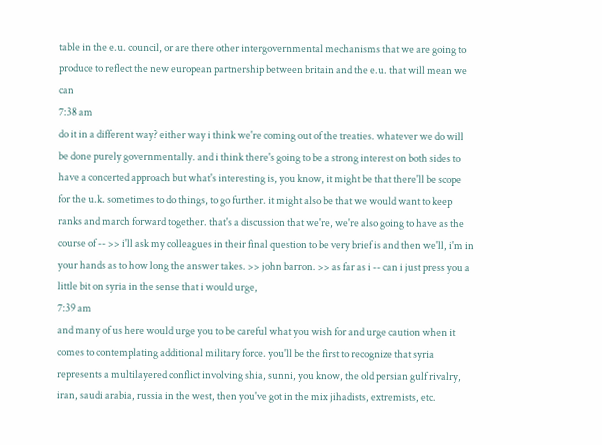table in the e.u. council, or are there other intergovernmental mechanisms that we are going to produce to reflect the new european partnership between britain and the e.u. that will mean we can
7:38 am
do it in a different way? either way i think we're coming out of the treaties. whatever we do will be done purely governmentally. and i think there's going to be a strong interest on both sides to have a concerted approach but what's interesting is, you know, it might be that there'll be scope for the u.k. sometimes to do things, to go further. it might also be that we would want to keep ranks and march forward together. that's a discussion that we're, we're also going to have as the course of -- >> i'll ask my colleagues in their final question to be very brief is and then we'll, i'm in your hands as to how long the answer takes. >> john barron. >> as far as i -- can i just press you a little bit on syria in the sense that i would urge,
7:39 am
and many of us here would urge you to be careful what you wish for and urge caution when it comes to contemplating additional military force. you'll be the first to recognize that syria represents a multilayered conflict involving shia, sunni, you know, the old persian gulf rivalry, iran, saudi arabia, russia in the west, then you've got in the mix jihadists, extremists, etc.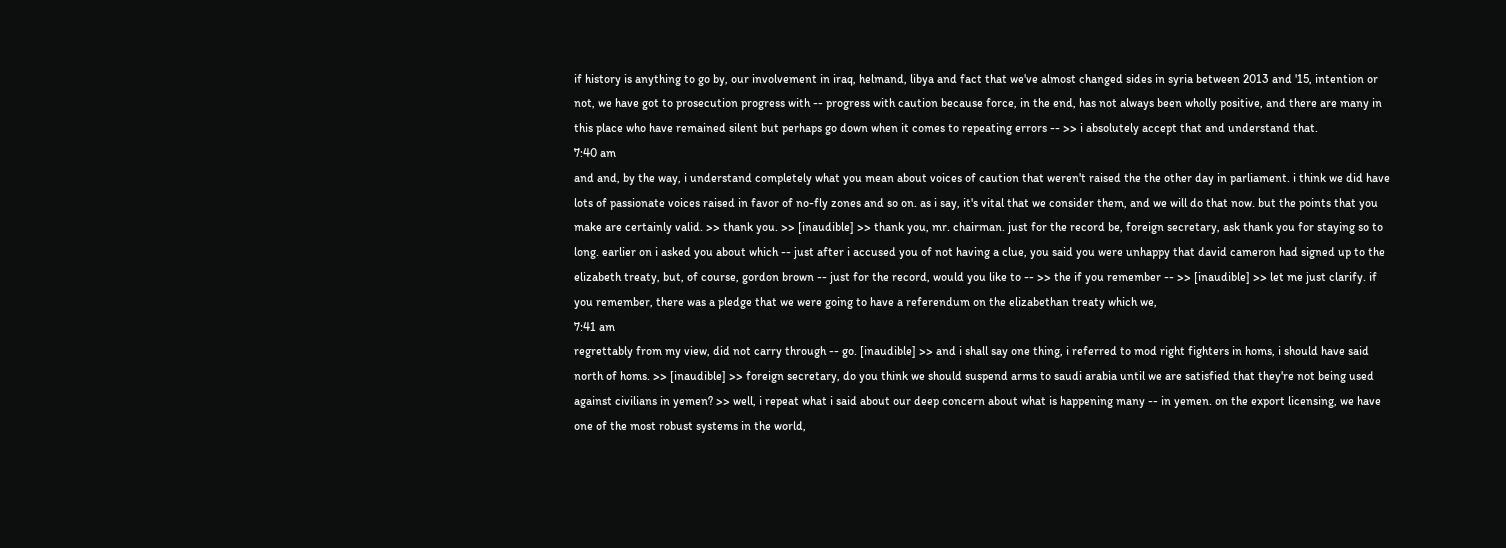if history is anything to go by, our involvement in iraq, helmand, libya and fact that we've almost changed sides in syria between 2013 and '15, intention or not, we have got to prosecution progress with -- progress with caution because force, in the end, has not always been wholly positive, and there are many in this place who have remained silent but perhaps go down when it comes to repeating errors -- >> i absolutely accept that and understand that.
7:40 am
and and, by the way, i understand completely what you mean about voices of caution that weren't raised the the other day in parliament. i think we did have lots of passionate voices raised in favor of no-fly zones and so on. as i say, it's vital that we consider them, and we will do that now. but the points that you make are certainly valid. >> thank you. >> [inaudible] >> thank you, mr. chairman. just for the record be, foreign secretary, ask thank you for staying so to long. earlier on i asked you about which -- just after i accused you of not having a clue, you said you were unhappy that david cameron had signed up to the elizabeth treaty, but, of course, gordon brown -- just for the record, would you like to -- >> the if you remember -- >> [inaudible] >> let me just clarify. if you remember, there was a pledge that we were going to have a referendum on the elizabethan treaty which we,
7:41 am
regrettably from my view, did not carry through -- go. [inaudible] >> and i shall say one thing, i referred to mod right fighters in homs, i should have said north of homs. >> [inaudible] >> foreign secretary, do you think we should suspend arms to saudi arabia until we are satisfied that they're not being used against civilians in yemen? >> well, i repeat what i said about our deep concern about what is happening many -- in yemen. on the export licensing, we have one of the most robust systems in the world,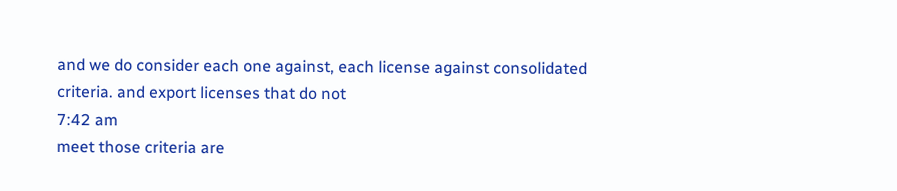and we do consider each one against, each license against consolidated criteria. and export licenses that do not
7:42 am
meet those criteria are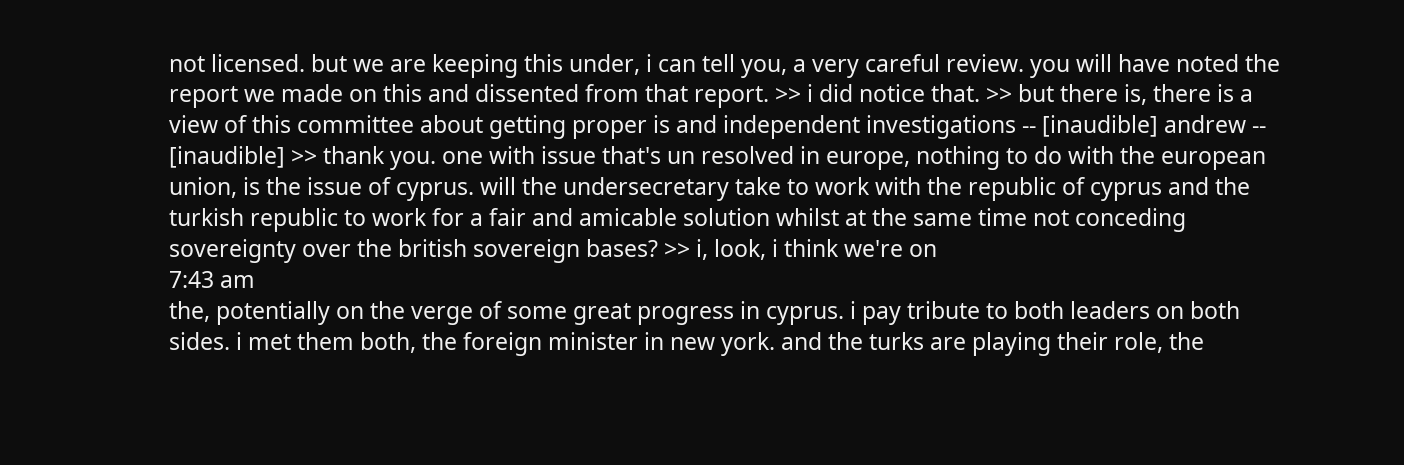not licensed. but we are keeping this under, i can tell you, a very careful review. you will have noted the report we made on this and dissented from that report. >> i did notice that. >> but there is, there is a view of this committee about getting proper is and independent investigations -- [inaudible] andrew -- [inaudible] >> thank you. one with issue that's un resolved in europe, nothing to do with the european union, is the issue of cyprus. will the undersecretary take to work with the republic of cyprus and the turkish republic to work for a fair and amicable solution whilst at the same time not conceding sovereignty over the british sovereign bases? >> i, look, i think we're on
7:43 am
the, potentially on the verge of some great progress in cyprus. i pay tribute to both leaders on both sides. i met them both, the foreign minister in new york. and the turks are playing their role, the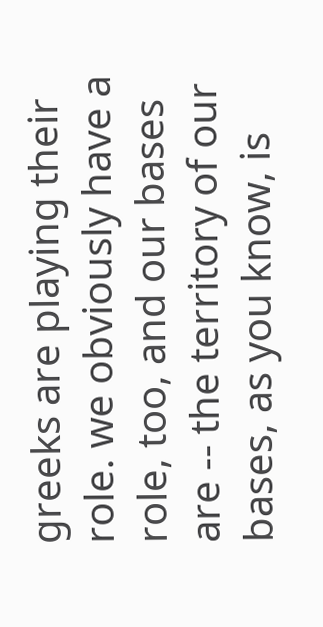greeks are playing their role. we obviously have a role, too, and our bases are -- the territory of our bases, as you know, is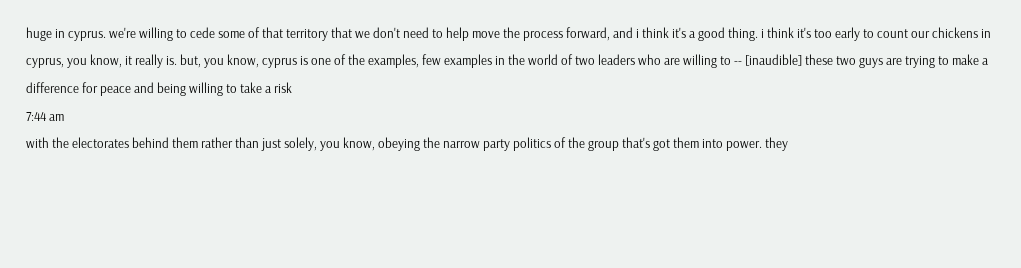huge in cyprus. we're willing to cede some of that territory that we don't need to help move the process forward, and i think it's a good thing. i think it's too early to count our chickens in cyprus, you know, it really is. but, you know, cyprus is one of the examples, few examples in the world of two leaders who are willing to -- [inaudible] these two guys are trying to make a difference for peace and being willing to take a risk
7:44 am
with the electorates behind them rather than just solely, you know, obeying the narrow party politics of the group that's got them into power. they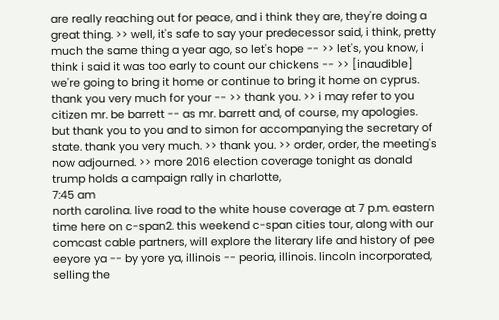are really reaching out for peace, and i think they are, they're doing a great thing. >> well, it's safe to say your predecessor said, i think, pretty much the same thing a year ago, so let's hope -- >> let's, you know, i think i said it was too early to count our chickens -- >> [inaudible] we're going to bring it home or continue to bring it home on cyprus. thank you very much for your -- >> thank you. >> i may refer to you citizen mr. be barrett -- as mr. barrett and, of course, my apologies. but thank you to you and to simon for accompanying the secretary of state. thank you very much. >> thank you. >> order, order, the meeting's now adjourned. >> more 2016 election coverage tonight as donald trump holds a campaign rally in charlotte,
7:45 am
north carolina. live road to the white house coverage at 7 p.m. eastern time here on c-span2. this weekend c-span cities tour, along with our comcast cable partners, will explore the literary life and history of pee eeyore ya -- by yore ya, illinois -- peoria, illinois. lincoln incorporated, selling the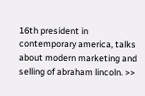16th president in contemporary america, talks about modern marketing and selling of abraham lincoln. >>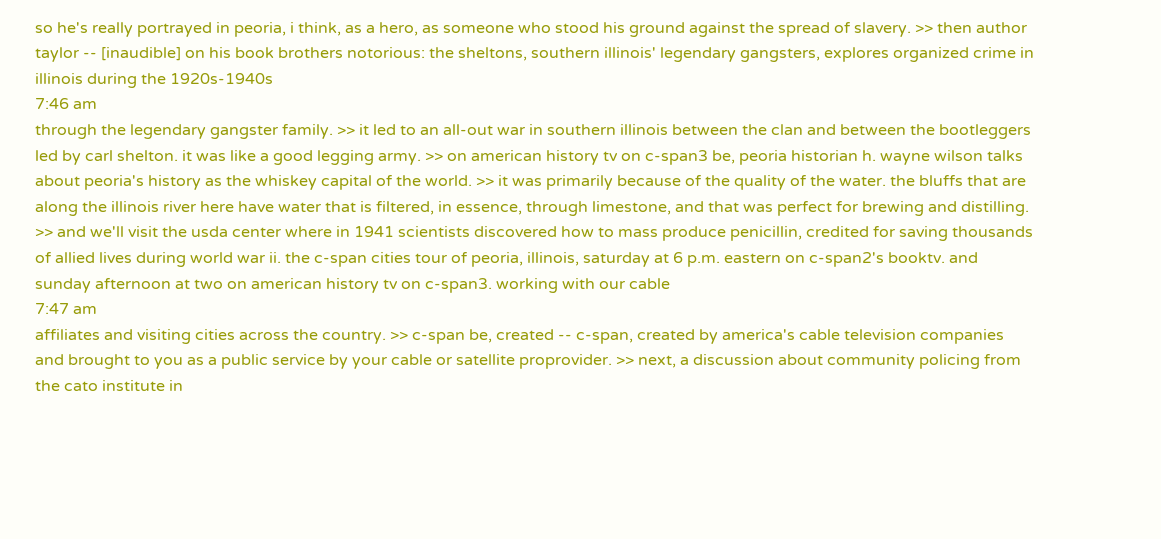so he's really portrayed in peoria, i think, as a hero, as someone who stood his ground against the spread of slavery. >> then author taylor -- [inaudible] on his book brothers notorious: the sheltons, southern illinois' legendary gangsters, explores organized crime in illinois during the 1920s-1940s
7:46 am
through the legendary gangster family. >> it led to an all-out war in southern illinois between the clan and between the bootleggers led by carl shelton. it was like a good legging army. >> on american history tv on c-span3 be, peoria historian h. wayne wilson talks about peoria's history as the whiskey capital of the world. >> it was primarily because of the quality of the water. the bluffs that are along the illinois river here have water that is filtered, in essence, through limestone, and that was perfect for brewing and distilling. >> and we'll visit the usda center where in 1941 scientists discovered how to mass produce penicillin, credited for saving thousands of allied lives during world war ii. the c-span cities tour of peoria, illinois, saturday at 6 p.m. eastern on c-span2's booktv. and sunday afternoon at two on american history tv on c-span3. working with our cable
7:47 am
affiliates and visiting cities across the country. >> c-span be, created -- c-span, created by america's cable television companies and brought to you as a public service by your cable or satellite proprovider. >> next, a discussion about community policing from the cato institute in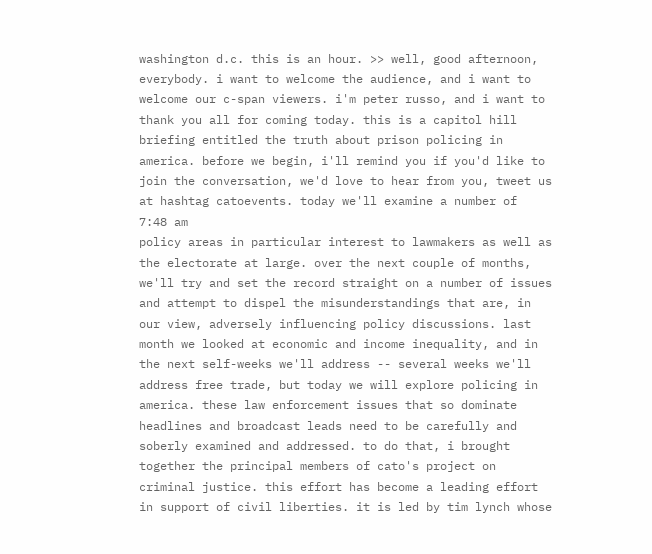washington d.c. this is an hour. >> well, good afternoon, everybody. i want to welcome the audience, and i want to welcome our c-span viewers. i'm peter russo, and i want to thank you all for coming today. this is a capitol hill briefing entitled the truth about prison policing in america. before we begin, i'll remind you if you'd like to join the conversation, we'd love to hear from you, tweet us at hashtag catoevents. today we'll examine a number of
7:48 am
policy areas in particular interest to lawmakers as well as the electorate at large. over the next couple of months, we'll try and set the record straight on a number of issues and attempt to dispel the misunderstandings that are, in our view, adversely influencing policy discussions. last month we looked at economic and income inequality, and in the next self-weeks we'll address -- several weeks we'll address free trade, but today we will explore policing in america. these law enforcement issues that so dominate headlines and broadcast leads need to be carefully and soberly examined and addressed. to do that, i brought together the principal members of cato's project on criminal justice. this effort has become a leading effort in support of civil liberties. it is led by tim lynch whose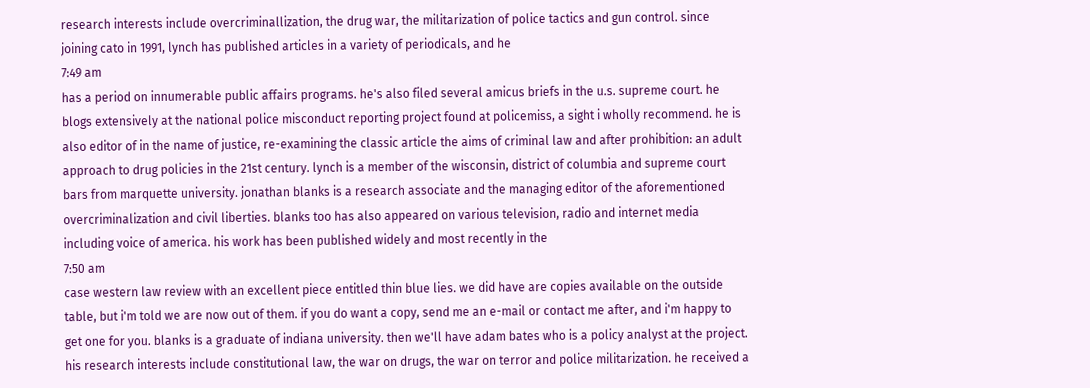research interests include overcriminallization, the drug war, the militarization of police tactics and gun control. since joining cato in 1991, lynch has published articles in a variety of periodicals, and he
7:49 am
has a period on innumerable public affairs programs. he's also filed several amicus briefs in the u.s. supreme court. he blogs extensively at the national police misconduct reporting project found at policemiss, a sight i wholly recommend. he is also editor of in the name of justice, re-examining the classic article the aims of criminal law and after prohibition: an adult approach to drug policies in the 21st century. lynch is a member of the wisconsin, district of columbia and supreme court bars from marquette university. jonathan blanks is a research associate and the managing editor of the aforementioned overcriminalization and civil liberties. blanks too has also appeared on various television, radio and internet media including voice of america. his work has been published widely and most recently in the
7:50 am
case western law review with an excellent piece entitled thin blue lies. we did have are copies available on the outside table, but i'm told we are now out of them. if you do want a copy, send me an e-mail or contact me after, and i'm happy to get one for you. blanks is a graduate of indiana university. then we'll have adam bates who is a policy analyst at the project. his research interests include constitutional law, the war on drugs, the war on terror and police militarization. he received a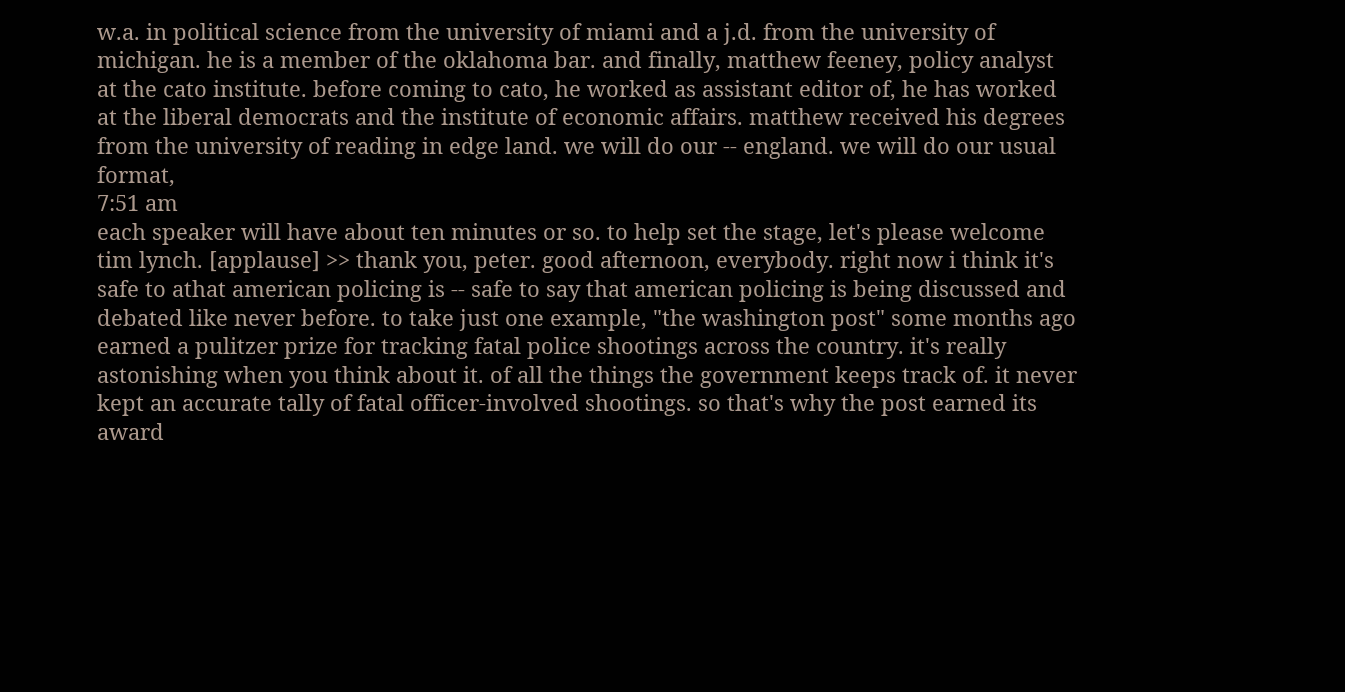w.a. in political science from the university of miami and a j.d. from the university of michigan. he is a member of the oklahoma bar. and finally, matthew feeney, policy analyst at the cato institute. before coming to cato, he worked as assistant editor of, he has worked at the liberal democrats and the institute of economic affairs. matthew received his degrees from the university of reading in edge land. we will do our -- england. we will do our usual format,
7:51 am
each speaker will have about ten minutes or so. to help set the stage, let's please welcome tim lynch. [applause] >> thank you, peter. good afternoon, everybody. right now i think it's safe to athat american policing is -- safe to say that american policing is being discussed and debated like never before. to take just one example, "the washington post" some months ago earned a pulitzer prize for tracking fatal police shootings across the country. it's really astonishing when you think about it. of all the things the government keeps track of. it never kept an accurate tally of fatal officer-involved shootings. so that's why the post earned its award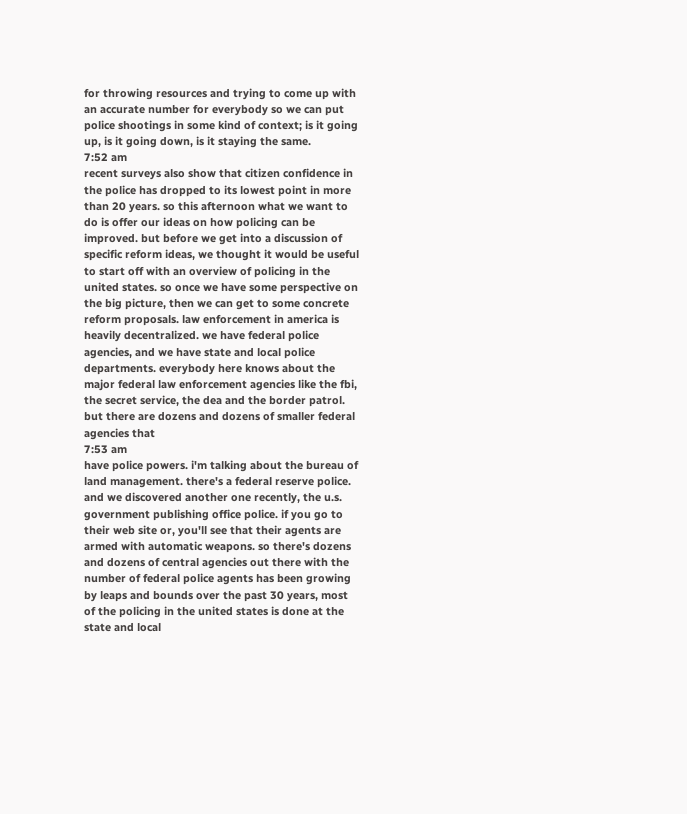for throwing resources and trying to come up with an accurate number for everybody so we can put police shootings in some kind of context; is it going up, is it going down, is it staying the same.
7:52 am
recent surveys also show that citizen confidence in the police has dropped to its lowest point in more than 20 years. so this afternoon what we want to do is offer our ideas on how policing can be improved. but before we get into a discussion of specific reform ideas, we thought it would be useful to start off with an overview of policing in the united states. so once we have some perspective on the big picture, then we can get to some concrete reform proposals. law enforcement in america is heavily decentralized. we have federal police agencies, and we have state and local police departments. everybody here knows about the major federal law enforcement agencies like the fbi, the secret service, the dea and the border patrol. but there are dozens and dozens of smaller federal agencies that
7:53 am
have police powers. i'm talking about the bureau of land management. there's a federal reserve police. and we discovered another one recently, the u.s. government publishing office police. if you go to their web site or, you'll see that their agents are armed with automatic weapons. so there's dozens and dozens of central agencies out there with the number of federal police agents has been growing by leaps and bounds over the past 30 years, most of the policing in the united states is done at the state and local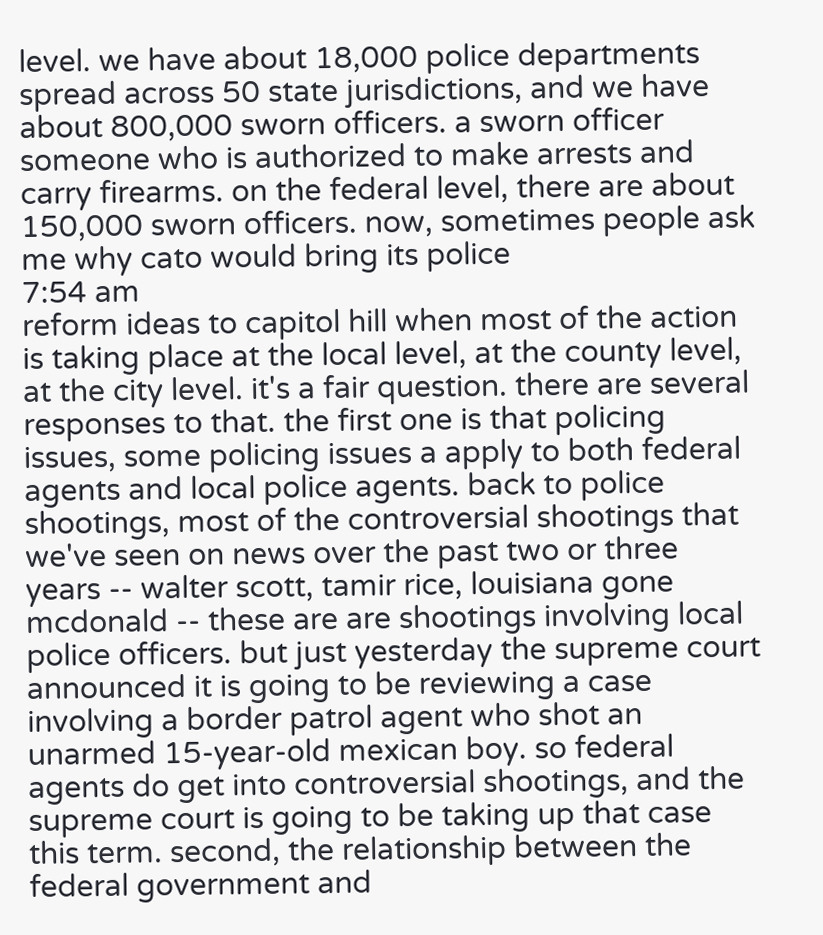level. we have about 18,000 police departments spread across 50 state jurisdictions, and we have about 800,000 sworn officers. a sworn officer someone who is authorized to make arrests and carry firearms. on the federal level, there are about 150,000 sworn officers. now, sometimes people ask me why cato would bring its police
7:54 am
reform ideas to capitol hill when most of the action is taking place at the local level, at the county level, at the city level. it's a fair question. there are several responses to that. the first one is that policing issues, some policing issues a apply to both federal agents and local police agents. back to police shootings, most of the controversial shootings that we've seen on news over the past two or three years -- walter scott, tamir rice, louisiana gone mcdonald -- these are are shootings involving local police officers. but just yesterday the supreme court announced it is going to be reviewing a case involving a border patrol agent who shot an unarmed 15-year-old mexican boy. so federal agents do get into controversial shootings, and the supreme court is going to be taking up that case this term. second, the relationship between the federal government and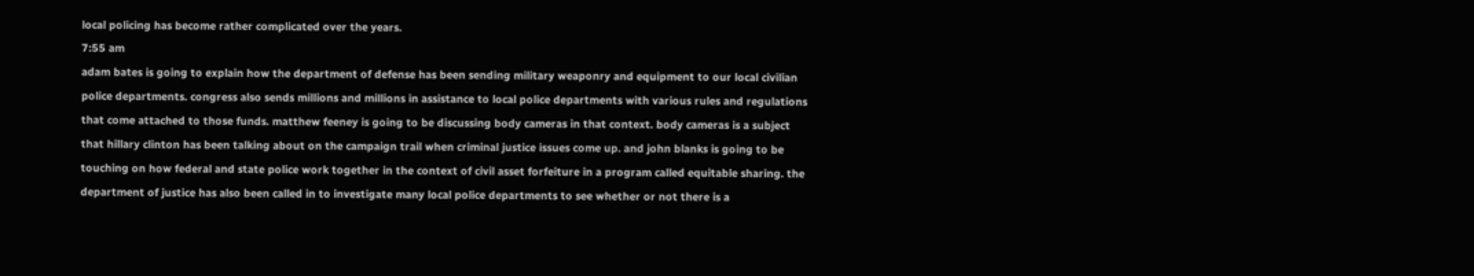local policing has become rather complicated over the years.
7:55 am
adam bates is going to explain how the department of defense has been sending military weaponry and equipment to our local civilian police departments. congress also sends millions and millions in assistance to local police departments with various rules and regulations that come attached to those funds. matthew feeney is going to be discussing body cameras in that context. body cameras is a subject that hillary clinton has been talking about on the campaign trail when criminal justice issues come up. and john blanks is going to be touching on how federal and state police work together in the context of civil asset forfeiture in a program called equitable sharing. the department of justice has also been called in to investigate many local police departments to see whether or not there is a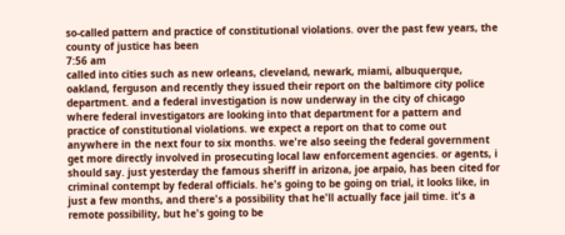so-called pattern and practice of constitutional violations. over the past few years, the county of justice has been
7:56 am
called into cities such as new orleans, cleveland, newark, miami, albuquerque, oakland, ferguson and recently they issued their report on the baltimore city police department. and a federal investigation is now underway in the city of chicago where federal investigators are looking into that department for a pattern and practice of constitutional violations. we expect a report on that to come out anywhere in the next four to six months. we're also seeing the federal government get more directly involved in prosecuting local law enforcement agencies. or agents, i should say. just yesterday the famous sheriff in arizona, joe arpaio, has been cited for criminal contempt by federal officials. he's going to be going on trial, it looks like, in just a few months, and there's a possibility that he'll actually face jail time. it's a remote possibility, but he's going to be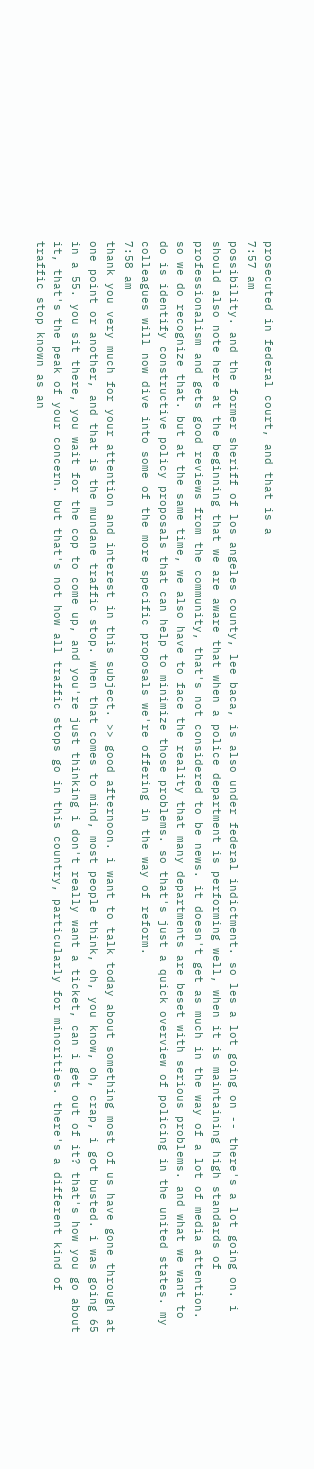prosecuted in federal court, and that is a
7:57 am
possibility. and the former sheriff of los angeles county, lee baca, is also under federal indictment. so les a lot going on -- there's a lot going on. i should also note here at the beginning that we are aware that when a police department is performing well, when it is maintaining high standards of professionalism and gets good reviews from the community, that's not considered to be news. it doesn't get as much in the way of a lot of media attention. so we do recognize that. but at the same time, we also have to face the reality that many departments are beset with serious problems. and what we want to do is identify constructive policy proposals that can help to minimize those problems. so that's just a quick overview of policing in the united states. my colleagues will now dive into some of the more specific proposals we're offering in the way of reform.
7:58 am
thank you very much for your attention and interest in this subject. >> good afternoon. i want to talk today about something most of us have gone through at one point or another, and that is the mundane traffic stop. when that comes to mind, most people think, oh, you know, oh, crap, i got busted. i was going 65 in a 55. you sit there, you wait for the cop to come up, and you're just thinking i don't really want a ticket, can i get out of it? that's how you go about it, that's the peak of your concern. but that's not how all traffic stops go in this country, particularly for minorities. there's a different kind of traffic stop known as an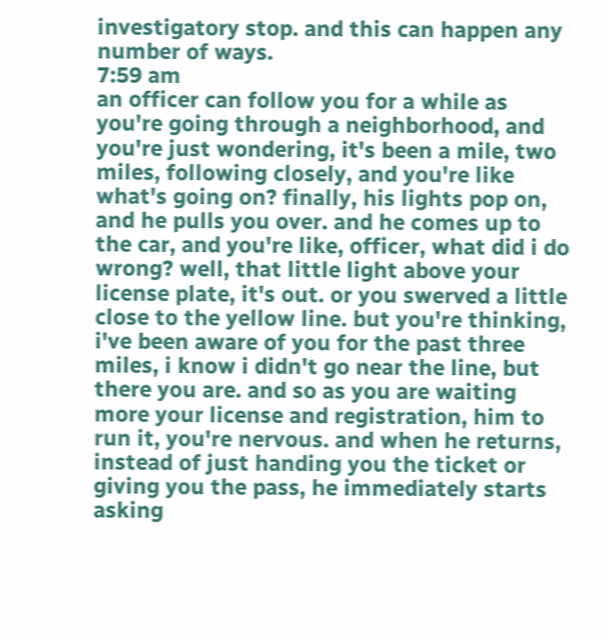investigatory stop. and this can happen any number of ways.
7:59 am
an officer can follow you for a while as you're going through a neighborhood, and you're just wondering, it's been a mile, two miles, following closely, and you're like what's going on? finally, his lights pop on, and he pulls you over. and he comes up to the car, and you're like, officer, what did i do wrong? well, that little light above your license plate, it's out. or you swerved a little close to the yellow line. but you're thinking, i've been aware of you for the past three miles, i know i didn't go near the line, but there you are. and so as you are waiting more your license and registration, him to run it, you're nervous. and when he returns, instead of just handing you the ticket or giving you the pass, he immediately starts asking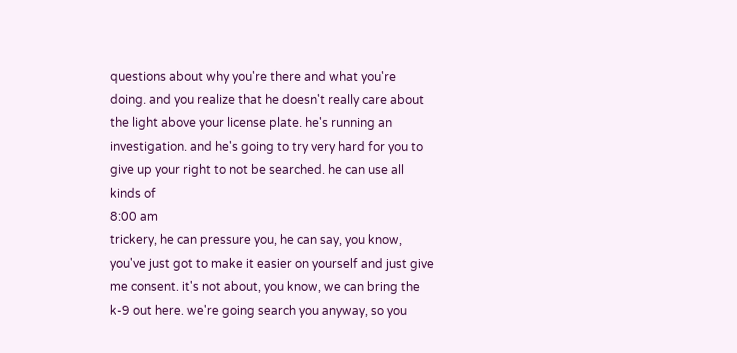questions about why you're there and what you're doing. and you realize that he doesn't really care about the light above your license plate. he's running an investigation. and he's going to try very hard for you to give up your right to not be searched. he can use all kinds of
8:00 am
trickery, he can pressure you, he can say, you know, you've just got to make it easier on yourself and just give me consent. it's not about, you know, we can bring the k-9 out here. we're going search you anyway, so you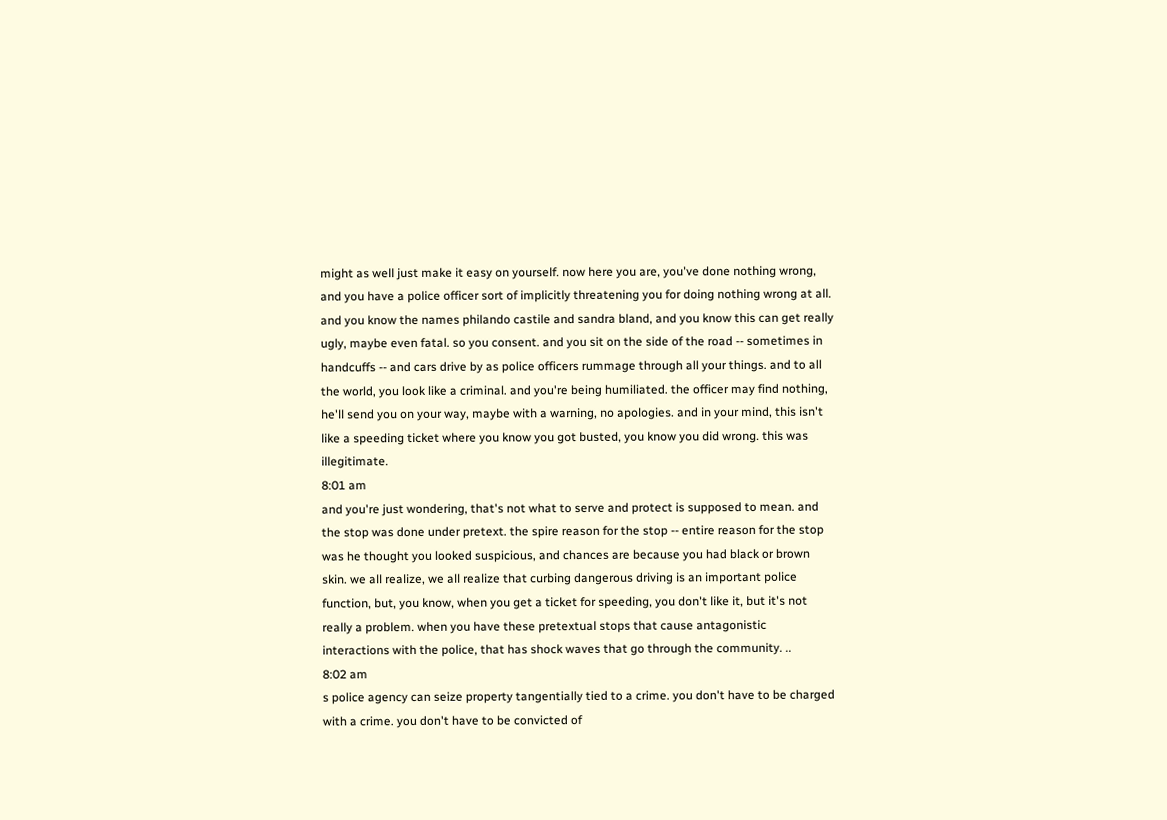might as well just make it easy on yourself. now here you are, you've done nothing wrong, and you have a police officer sort of implicitly threatening you for doing nothing wrong at all. and you know the names philando castile and sandra bland, and you know this can get really ugly, maybe even fatal. so you consent. and you sit on the side of the road -- sometimes in handcuffs -- and cars drive by as police officers rummage through all your things. and to all the world, you look like a criminal. and you're being humiliated. the officer may find nothing, he'll send you on your way, maybe with a warning, no apologies. and in your mind, this isn't like a speeding ticket where you know you got busted, you know you did wrong. this was illegitimate.
8:01 am
and you're just wondering, that's not what to serve and protect is supposed to mean. and the stop was done under pretext. the spire reason for the stop -- entire reason for the stop was he thought you looked suspicious, and chances are because you had black or brown skin. we all realize, we all realize that curbing dangerous driving is an important police function, but, you know, when you get a ticket for speeding, you don't like it, but it's not really a problem. when you have these pretextual stops that cause antagonistic interactions with the police, that has shock waves that go through the community. ..
8:02 am
s police agency can seize property tangentially tied to a crime. you don't have to be charged with a crime. you don't have to be convicted of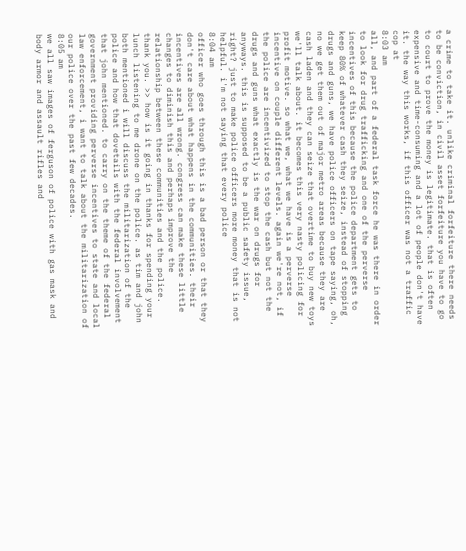a crime to take it. unlike criminal forfeiture there needs to be conviction, in civil asset forfeiture you have to go to court to prove the money is legitimate. that is often expensive and time-consuming and a lot of people don't have it. the way this works, if this officer was not a traffic cop at
8:03 am
all, and part of a federal task force he was there in order to look for drug trafficking and one of the perverse incentives of this because the police department gets to keep 80% of whatever cash they seize, instead of stopping drugs and guns, we have police officers on tape saying, oh, no we get them out of major metro areas because they are cash laden and they can seize that overtime to buy new toys we'll talk about. it becomes this very nasty policing for profit motive. so what we, what we have is a perverse incentive on couple different levels. again we're not, if the police are incentivized to stop the cash but not the drugs and guns what exactly is the war on drugs for anyways. this is supposed to be a public safety issue, right? just to make police officers more money that is not helpful. i'm not saying that every police
8:04 am
officer who goes through this is a bad person or that they don't care about what happens in the communities. their incentives are all wrong. congress can make these little changes to diminish this and perhaps improve the relationship between these communities and the police. thank you. >> how is it going in thanks for spending your lunch listening to me drone on the police. as tim and john both mentioned i will discuss the militarization of the police and how that dovetails with the federal involvement that john mentioned. to carry on the theme of the federal government providing perverse incentives to state and local law enforcement, i want to talk about the militarization of our police over the past few decades.
8:05 am
we all saw images of ferguson of police with gas mask and body armor and assault rifles and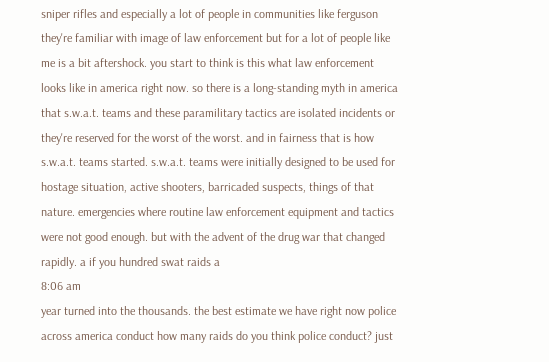sniper rifles and especially a lot of people in communities like ferguson they're familiar with image of law enforcement but for a lot of people like me is a bit aftershock. you start to think is this what law enforcement looks like in america right now. so there is a long-standing myth in america that s.w.a.t. teams and these paramilitary tactics are isolated incidents or they're reserved for the worst of the worst. and in fairness that is how s.w.a.t. teams started. s.w.a.t. teams were initially designed to be used for hostage situation, active shooters, barricaded suspects, things of that nature. emergencies where routine law enforcement equipment and tactics were not good enough. but with the advent of the drug war that changed rapidly. a if you hundred swat raids a
8:06 am
year turned into the thousands. the best estimate we have right now police across america conduct how many raids do you think police conduct? just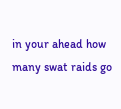in your ahead how many swat raids go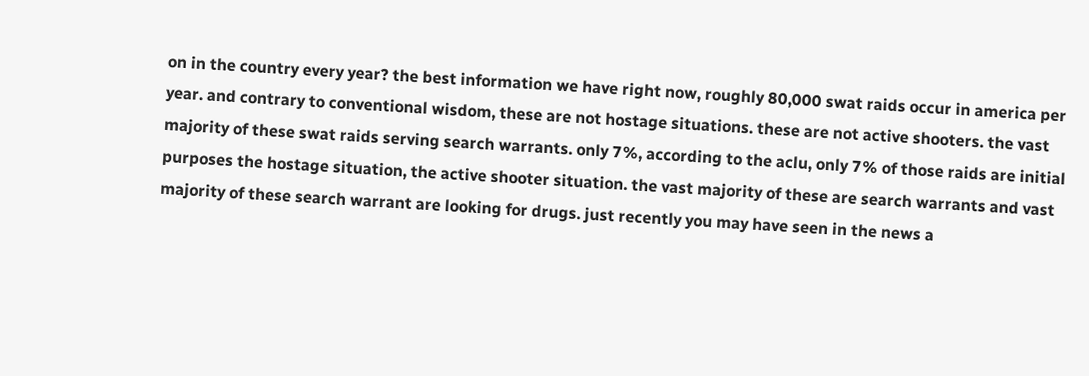on in the country every year? the best information we have right now, roughly 80,000 swat raids occur in america per year. and contrary to conventional wisdom, these are not hostage situations. these are not active shooters. the vast majority of these swat raids serving search warrants. only 7%, according to the aclu, only 7% of those raids are initial purposes the hostage situation, the active shooter situation. the vast majority of these are search warrants and vast majority of these search warrant are looking for drugs. just recently you may have seen in the news a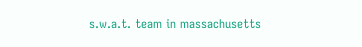s.w.a.t. team in massachusetts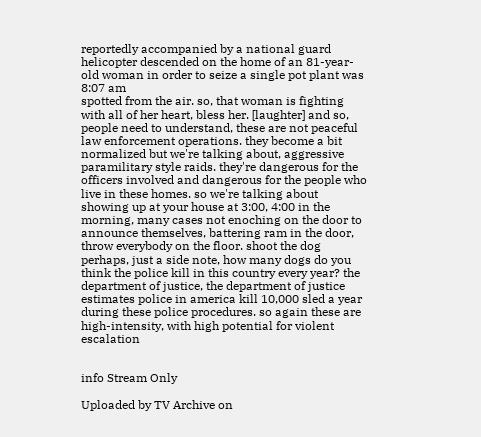reportedly accompanied by a national guard helicopter descended on the home of an 81-year-old woman in order to seize a single pot plant was
8:07 am
spotted from the air. so, that woman is fighting with all of her heart, bless her. [laughter] and so, people need to understand, these are not peaceful law enforcement operations. they become a bit normalized but we're talking about, aggressive paramilitary style raids. they're dangerous for the officers involved and dangerous for the people who live in these homes. so we're talking about showing up at your house at 3:00, 4:00 in the morning, many cases not enoching on the door to announce themselves, battering ram in the door, throw everybody on the floor. shoot the dog perhaps, just a side note, how many dogs do you think the police kill in this country every year? the department of justice, the department of justice estimates police in america kill 10,000 sled a year during these police procedures. so again these are high-intensity, with high potential for violent escalation


info Stream Only

Uploaded by TV Archive on